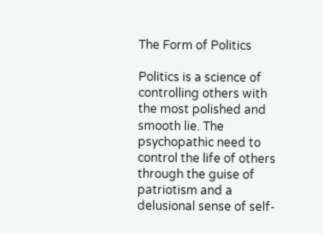The Form of Politics

Politics is a science of controlling others with the most polished and smooth lie. The psychopathic need to control the life of others through the guise of patriotism and a delusional sense of self-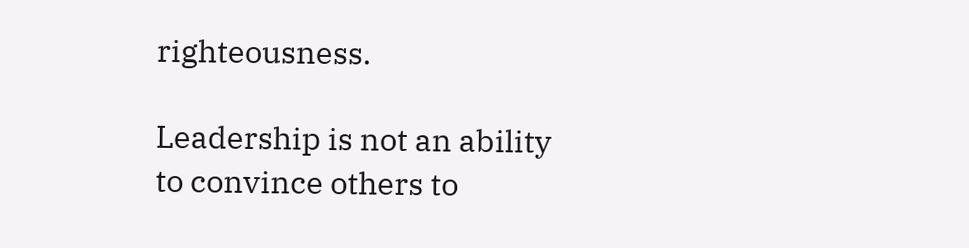righteousness.

Leadership is not an ability to convince others to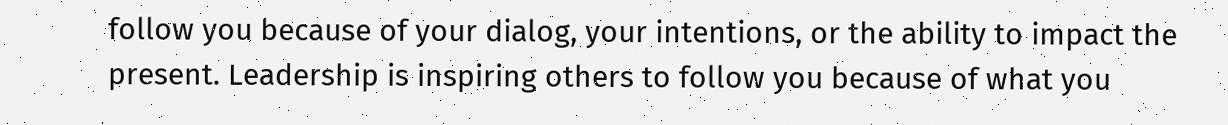follow you because of your dialog, your intentions, or the ability to impact the present. Leadership is inspiring others to follow you because of what you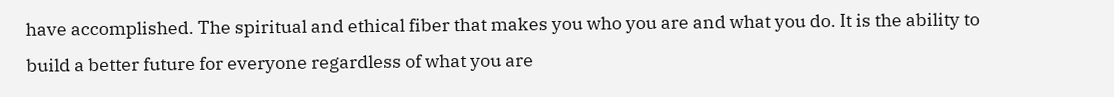have accomplished. The spiritual and ethical fiber that makes you who you are and what you do. It is the ability to build a better future for everyone regardless of what you are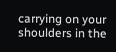carrying on your shoulders in the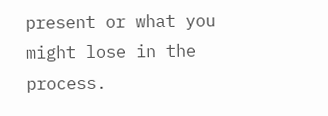present or what you might lose in the process.